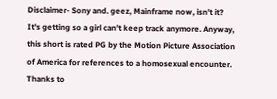Disclaimer- Sony and. geez, Mainframe now, isn't it? It's getting so a girl can't keep track anymore. Anyway, this short is rated PG by the Motion Picture Association of America for references to a homosexual encounter. Thanks to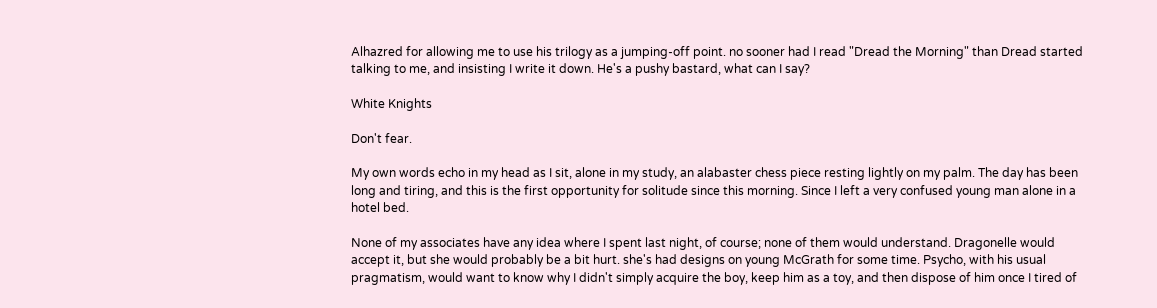Alhazred for allowing me to use his trilogy as a jumping-off point. no sooner had I read "Dread the Morning" than Dread started talking to me, and insisting I write it down. He's a pushy bastard, what can I say?

White Knights

Don't fear.

My own words echo in my head as I sit, alone in my study, an alabaster chess piece resting lightly on my palm. The day has been long and tiring, and this is the first opportunity for solitude since this morning. Since I left a very confused young man alone in a hotel bed.

None of my associates have any idea where I spent last night, of course; none of them would understand. Dragonelle would accept it, but she would probably be a bit hurt. she's had designs on young McGrath for some time. Psycho, with his usual pragmatism, would want to know why I didn't simply acquire the boy, keep him as a toy, and then dispose of him once I tired of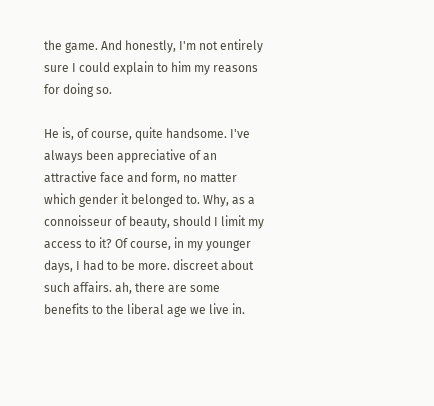the game. And honestly, I'm not entirely sure I could explain to him my reasons for doing so.

He is, of course, quite handsome. I've always been appreciative of an attractive face and form, no matter which gender it belonged to. Why, as a connoisseur of beauty, should I limit my access to it? Of course, in my younger days, I had to be more. discreet about such affairs. ah, there are some benefits to the liberal age we live in.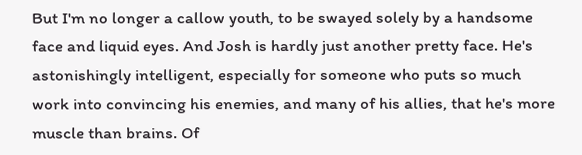But I'm no longer a callow youth, to be swayed solely by a handsome face and liquid eyes. And Josh is hardly just another pretty face. He's astonishingly intelligent, especially for someone who puts so much work into convincing his enemies, and many of his allies, that he's more muscle than brains. Of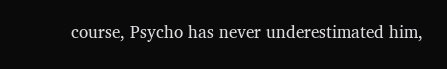course, Psycho has never underestimated him,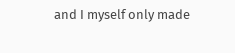and I myself only made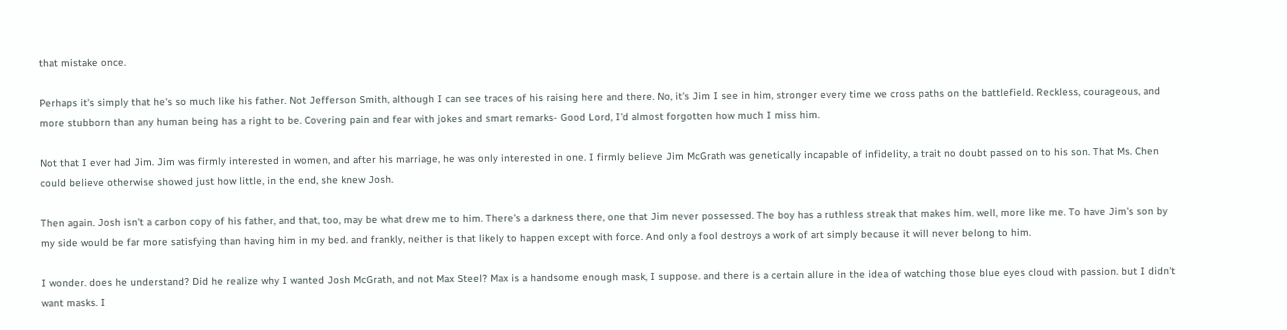that mistake once.

Perhaps it's simply that he's so much like his father. Not Jefferson Smith, although I can see traces of his raising here and there. No, it's Jim I see in him, stronger every time we cross paths on the battlefield. Reckless, courageous, and more stubborn than any human being has a right to be. Covering pain and fear with jokes and smart remarks- Good Lord, I'd almost forgotten how much I miss him.

Not that I ever had Jim. Jim was firmly interested in women, and after his marriage, he was only interested in one. I firmly believe Jim McGrath was genetically incapable of infidelity, a trait no doubt passed on to his son. That Ms. Chen could believe otherwise showed just how little, in the end, she knew Josh.

Then again. Josh isn't a carbon copy of his father, and that, too, may be what drew me to him. There's a darkness there, one that Jim never possessed. The boy has a ruthless streak that makes him. well, more like me. To have Jim's son by my side would be far more satisfying than having him in my bed. and frankly, neither is that likely to happen except with force. And only a fool destroys a work of art simply because it will never belong to him.

I wonder. does he understand? Did he realize why I wanted Josh McGrath, and not Max Steel? Max is a handsome enough mask, I suppose. and there is a certain allure in the idea of watching those blue eyes cloud with passion. but I didn't want masks. I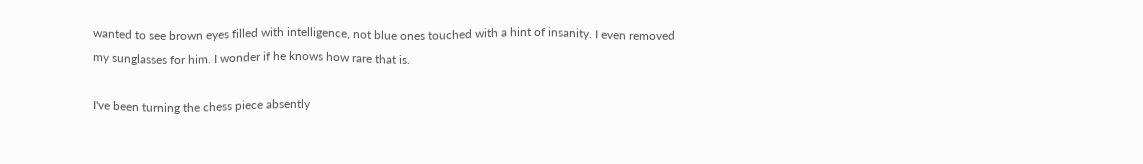wanted to see brown eyes filled with intelligence, not blue ones touched with a hint of insanity. I even removed my sunglasses for him. I wonder if he knows how rare that is.

I've been turning the chess piece absently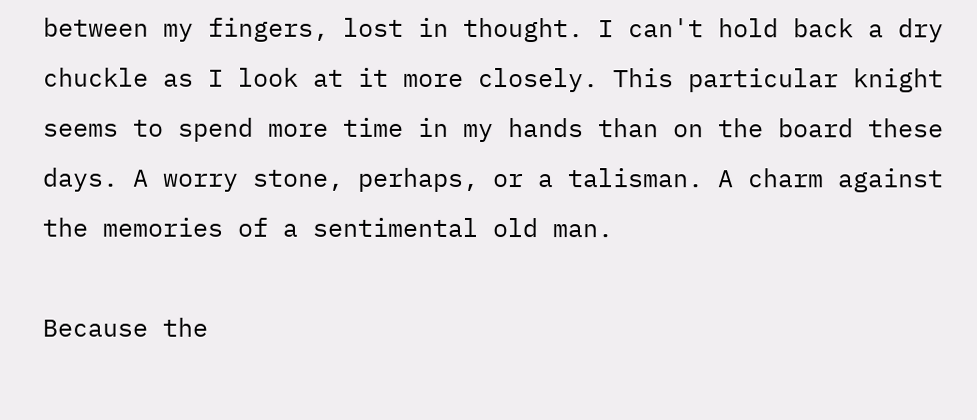between my fingers, lost in thought. I can't hold back a dry chuckle as I look at it more closely. This particular knight seems to spend more time in my hands than on the board these days. A worry stone, perhaps, or a talisman. A charm against the memories of a sentimental old man.

Because the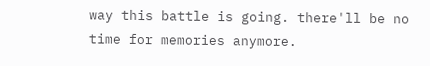way this battle is going. there'll be no time for memories anymore.